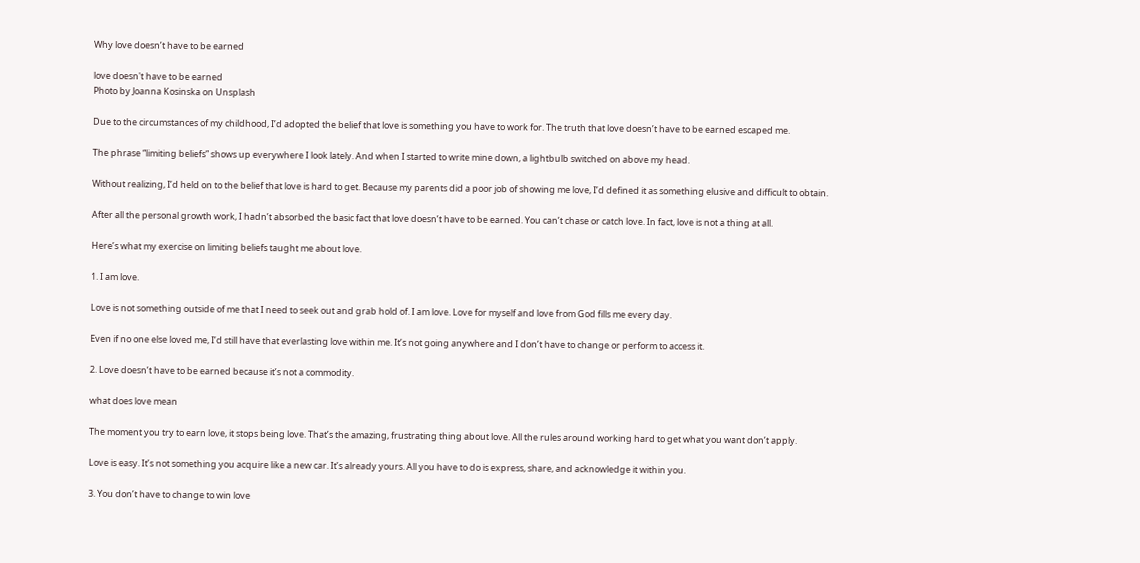Why love doesn’t have to be earned

love doesn't have to be earned
Photo by Joanna Kosinska on Unsplash

Due to the circumstances of my childhood, I’d adopted the belief that love is something you have to work for. The truth that love doesn’t have to be earned escaped me.

The phrase “limiting beliefs” shows up everywhere I look lately. And when I started to write mine down, a lightbulb switched on above my head.

Without realizing, I’d held on to the belief that love is hard to get. Because my parents did a poor job of showing me love, I’d defined it as something elusive and difficult to obtain.

After all the personal growth work, I hadn’t absorbed the basic fact that love doesn’t have to be earned. You can’t chase or catch love. In fact, love is not a thing at all.

Here’s what my exercise on limiting beliefs taught me about love.

1. I am love.

Love is not something outside of me that I need to seek out and grab hold of. I am love. Love for myself and love from God fills me every day.

Even if no one else loved me, I’d still have that everlasting love within me. It’s not going anywhere and I don’t have to change or perform to access it.

2. Love doesn’t have to be earned because it’s not a commodity.

what does love mean

The moment you try to earn love, it stops being love. That’s the amazing, frustrating thing about love. All the rules around working hard to get what you want don’t apply.

Love is easy. It’s not something you acquire like a new car. It’s already yours. All you have to do is express, share, and acknowledge it within you.

3. You don’t have to change to win love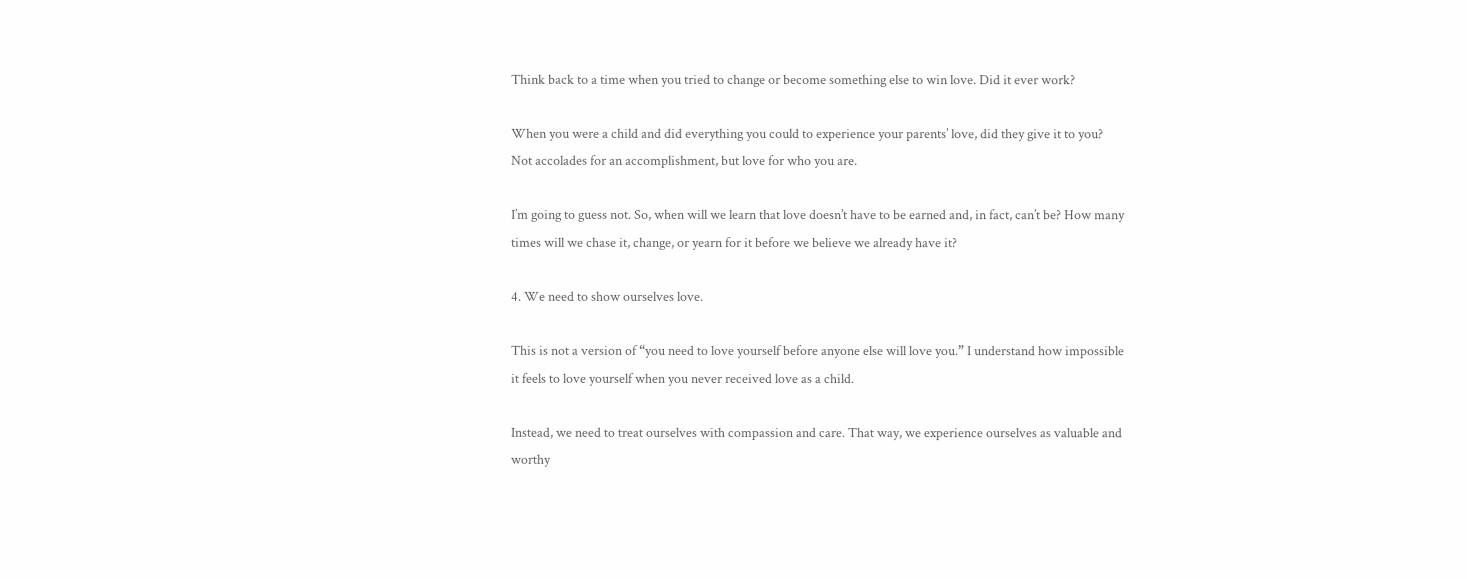Think back to a time when you tried to change or become something else to win love. Did it ever work?

When you were a child and did everything you could to experience your parents’ love, did they give it to you? Not accolades for an accomplishment, but love for who you are.

I’m going to guess not. So, when will we learn that love doesn’t have to be earned and, in fact, can’t be? How many times will we chase it, change, or yearn for it before we believe we already have it?

4. We need to show ourselves love.

This is not a version of “you need to love yourself before anyone else will love you.” I understand how impossible it feels to love yourself when you never received love as a child.

Instead, we need to treat ourselves with compassion and care. That way, we experience ourselves as valuable and worthy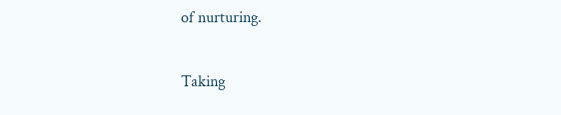of nurturing.

Taking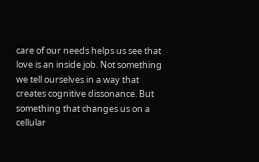care of our needs helps us see that love is an inside job. Not something we tell ourselves in a way that creates cognitive dissonance. But something that changes us on a cellular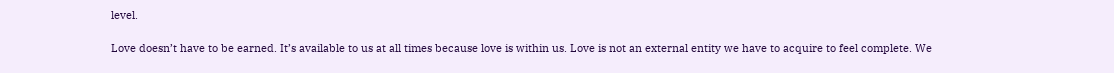level.

Love doesn’t have to be earned. It’s available to us at all times because love is within us. Love is not an external entity we have to acquire to feel complete. We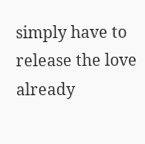simply have to release the love already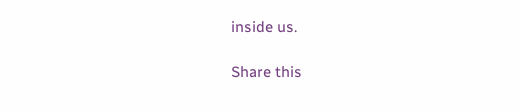inside us.

Share this